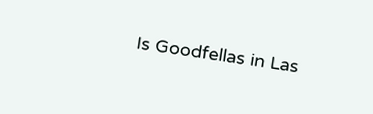Is Goodfellas in Las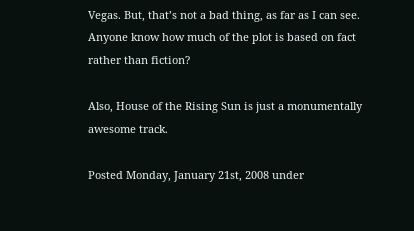Vegas. But, that’s not a bad thing, as far as I can see. Anyone know how much of the plot is based on fact rather than fiction?

Also, House of the Rising Sun is just a monumentally awesome track.

Posted Monday, January 21st, 2008 under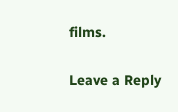films.

Leave a Reply